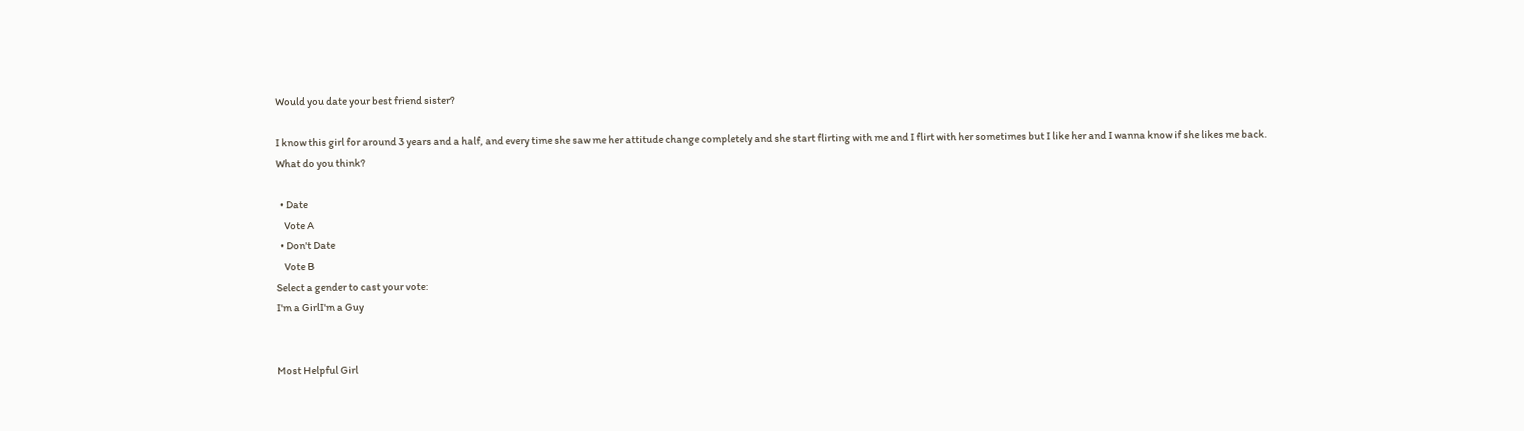Would you date your best friend sister?

I know this girl for around 3 years and a half, and every time she saw me her attitude change completely and she start flirting with me and I flirt with her sometimes but I like her and I wanna know if she likes me back.
What do you think?

  • Date
    Vote A
  • Don't Date
    Vote B
Select a gender to cast your vote:
I'm a GirlI'm a Guy


Most Helpful Girl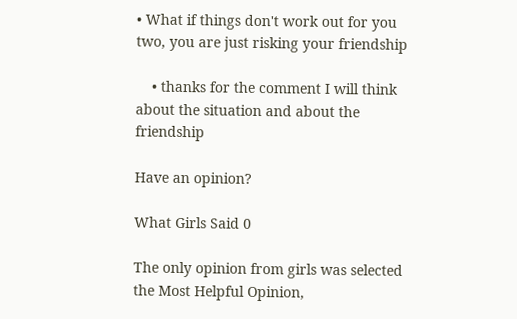• What if things don't work out for you two, you are just risking your friendship

    • thanks for the comment I will think about the situation and about the friendship

Have an opinion?

What Girls Said 0

The only opinion from girls was selected the Most Helpful Opinion,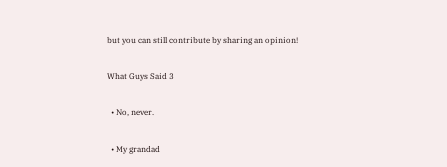but you can still contribute by sharing an opinion!

What Guys Said 3

  • No, never.

  • My grandad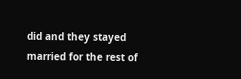did and they stayed married for the rest of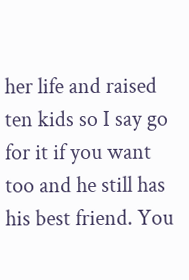her life and raised ten kids so I say go for it if you want too and he still has his best friend. You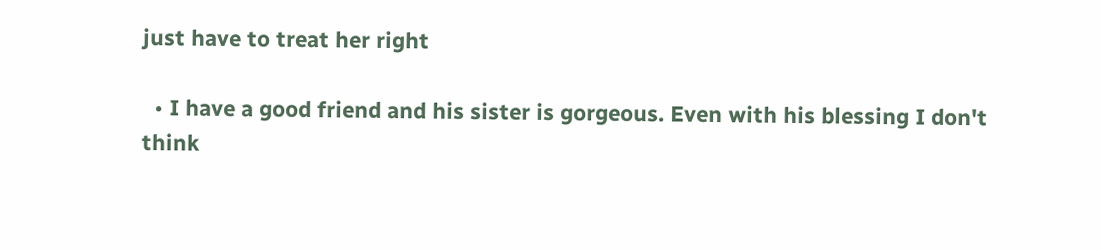just have to treat her right

  • I have a good friend and his sister is gorgeous. Even with his blessing I don't think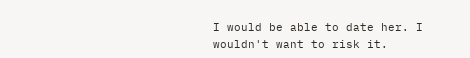I would be able to date her. I wouldn't want to risk it.